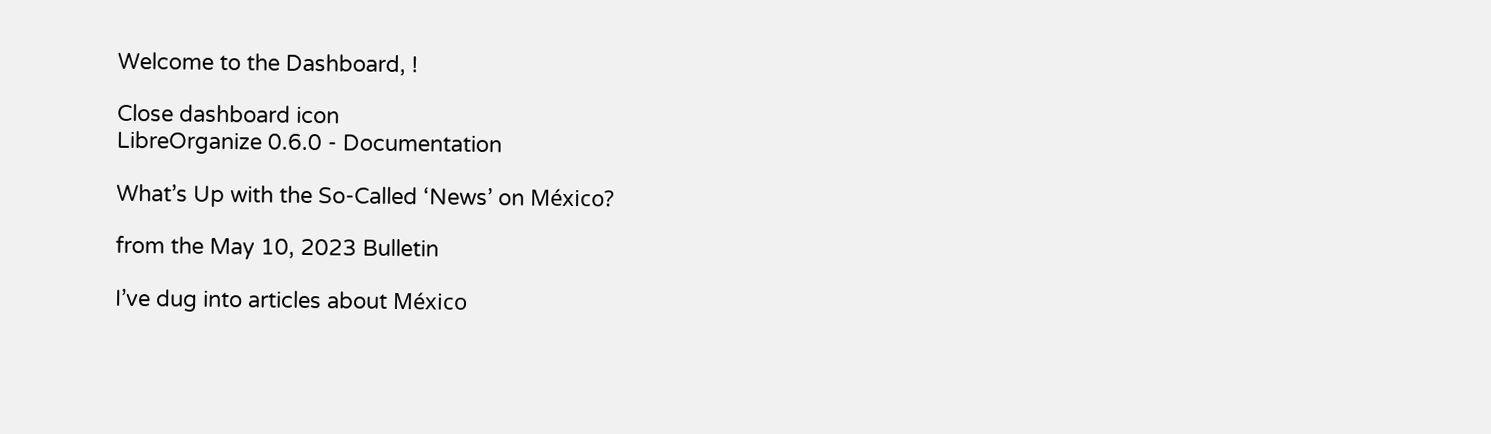Welcome to the Dashboard, !

Close dashboard icon
LibreOrganize 0.6.0 - Documentation

What’s Up with the So-Called ‘News’ on México?

from the May 10, 2023 Bulletin

I’ve dug into articles about México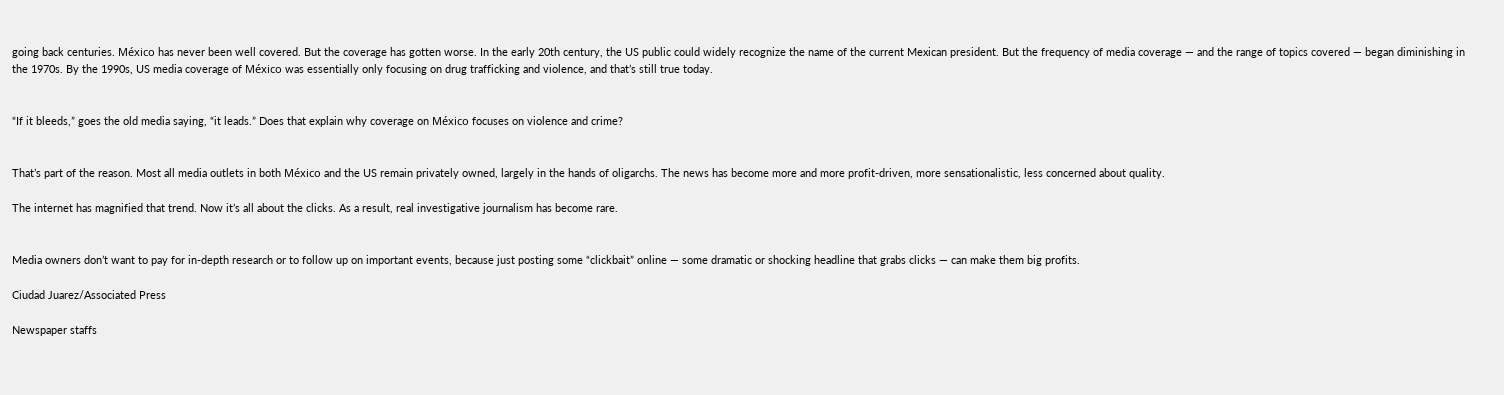going back centuries. México has never been well covered. But the coverage has gotten worse. In the early 20th century, the US public could widely recognize the name of the current Mexican president. But the frequency of media coverage — and the range of topics covered — began diminishing in the 1970s. By the 1990s, US media coverage of México was essentially only focusing on drug trafficking and violence, and that’s still true today.


“If it bleeds,” goes the old media saying, “it leads.” Does that explain why coverage on México focuses on violence and crime?


That’s part of the reason. Most all media outlets in both México and the US remain privately owned, largely in the hands of oligarchs. The news has become more and more profit-driven, more sensationalistic, less concerned about quality.

The internet has magnified that trend. Now it’s all about the clicks. As a result, real investigative journalism has become rare.


Media owners don’t want to pay for in-depth research or to follow up on important events, because just posting some “clickbait” online — some dramatic or shocking headline that grabs clicks — can make them big profits.

Ciudad Juarez/Associated Press

Newspaper staffs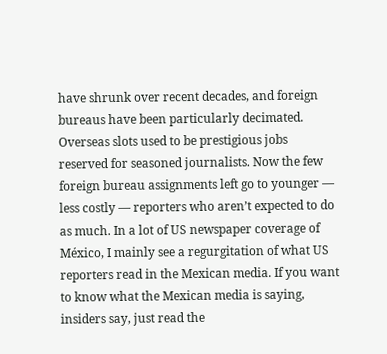have shrunk over recent decades, and foreign bureaus have been particularly decimated. Overseas slots used to be prestigious jobs reserved for seasoned journalists. Now the few foreign bureau assignments left go to younger — less costly — reporters who aren’t expected to do as much. In a lot of US newspaper coverage of México, I mainly see a regurgitation of what US reporters read in the Mexican media. If you want to know what the Mexican media is saying, insiders say, just read the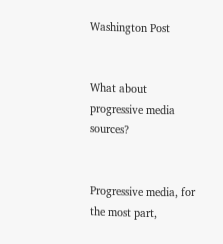Washington Post


What about progressive media sources?


Progressive media, for the most part,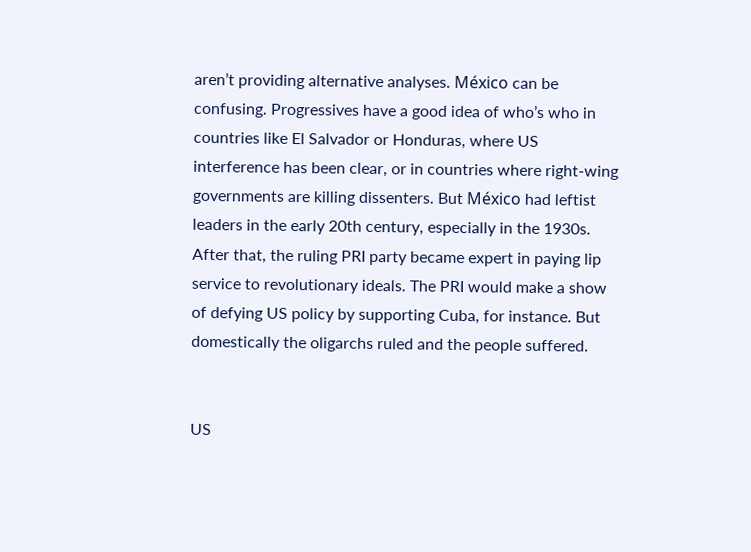aren’t providing alternative analyses. México can be confusing. Progressives have a good idea of who’s who in countries like El Salvador or Honduras, where US interference has been clear, or in countries where right-wing governments are killing dissenters. But México had leftist leaders in the early 20th century, especially in the 1930s. After that, the ruling PRI party became expert in paying lip service to revolutionary ideals. The PRI would make a show of defying US policy by supporting Cuba, for instance. But domestically the oligarchs ruled and the people suffered.


US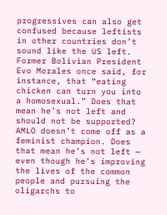progressives can also get confused because leftists in other countries don’t sound like the US left. Former Bolivian President Evo Morales once said, for instance, that “eating chicken can turn you into a homosexual.” Does that mean he’s not left and should not be supported? AMLO doesn’t come off as a feminist champion. Does that mean he’s not left — even though he’s improving the lives of the common people and pursuing the oligarchs to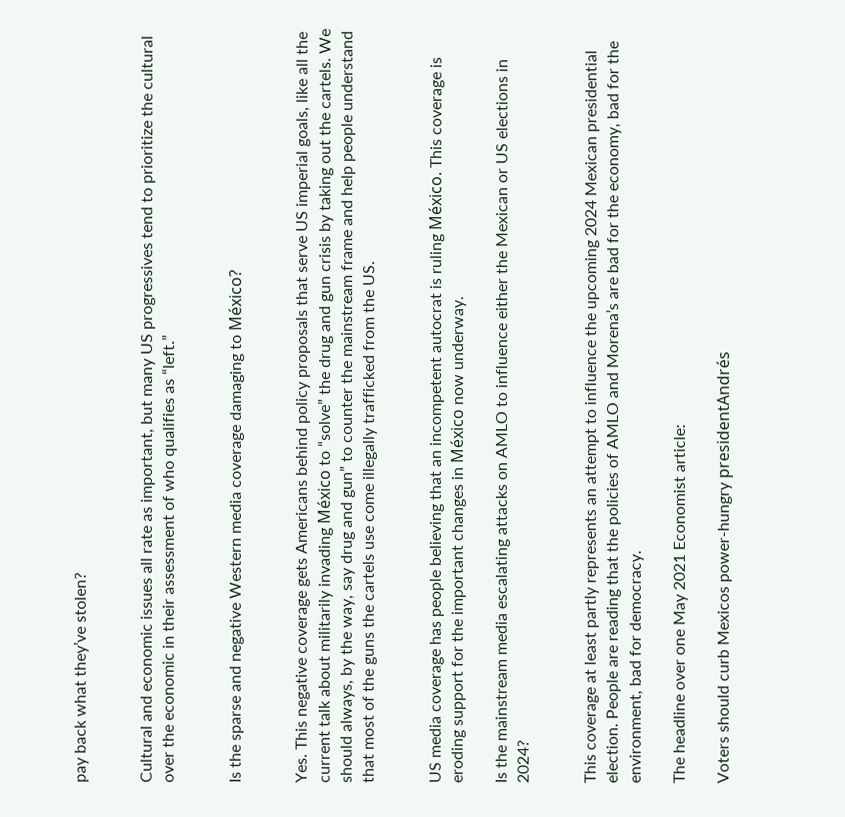pay back what they’ve stolen?


Cultural and economic issues all rate as important, but many US progressives tend to prioritize the cultural over the economic in their assessment of who qualifies as “left.”


Is the sparse and negative Western media coverage damaging to México?


Yes. This negative coverage gets Americans behind policy proposals that serve US imperial goals, like all the current talk about militarily invading México to “solve” the drug and gun crisis by taking out the cartels. We should always, by the way, say drug and gun” to counter the mainstream frame and help people understand that most of the guns the cartels use come illegally trafficked from the US.


US media coverage has people believing that an incompetent autocrat is ruling México. This coverage is eroding support for the important changes in México now underway.

Is the mainstream media escalating attacks on AMLO to influence either the Mexican or US elections in 2024?


This coverage at least partly represents an attempt to influence the upcoming 2024 Mexican presidential election. People are reading that the policies of AMLO and Morena’s are bad for the economy, bad for the environment, bad for democracy.

The headline over one May 2021 Economist article:

Voters should curb Mexicos power-hungry presidentAndrés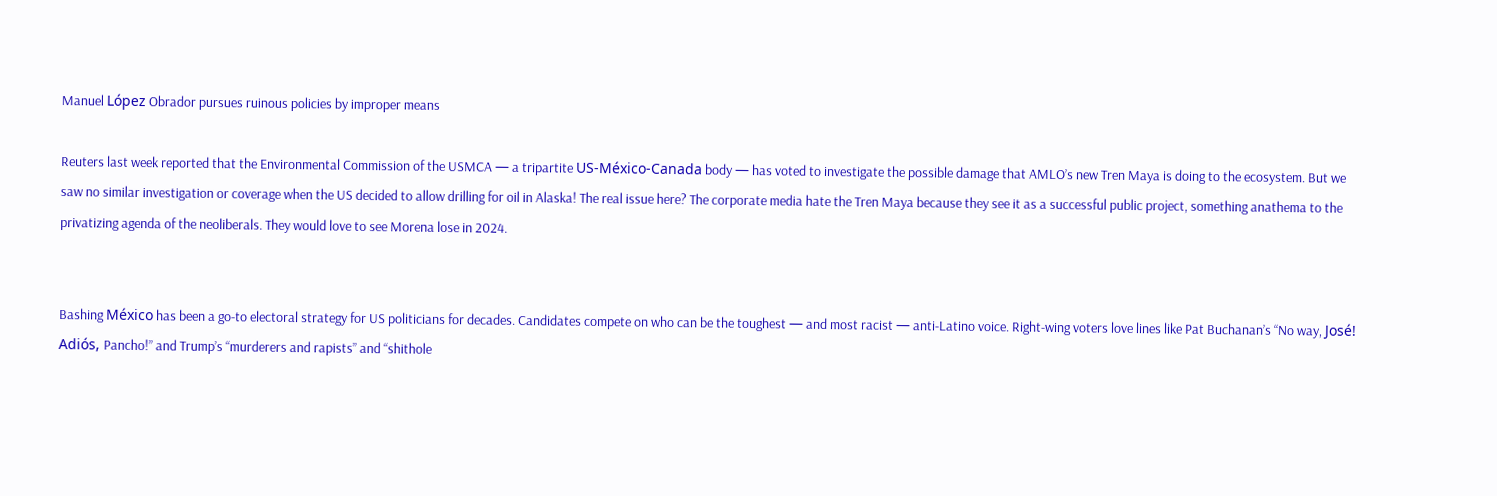Manuel López Obrador pursues ruinous policies by improper means

Reuters last week reported that the Environmental Commission of the USMCA — a tripartite US-México-Canada body — has voted to investigate the possible damage that AMLO’s new Tren Maya is doing to the ecosystem. But we saw no similar investigation or coverage when the US decided to allow drilling for oil in Alaska! The real issue here? The corporate media hate the Tren Maya because they see it as a successful public project, something anathema to the privatizing agenda of the neoliberals. They would love to see Morena lose in 2024.


Bashing México has been a go-to electoral strategy for US politicians for decades. Candidates compete on who can be the toughest — and most racist — anti-Latino voice. Right-wing voters love lines like Pat Buchanan’s “No way, José! Adiós, Pancho!” and Trump’s “murderers and rapists” and “shithole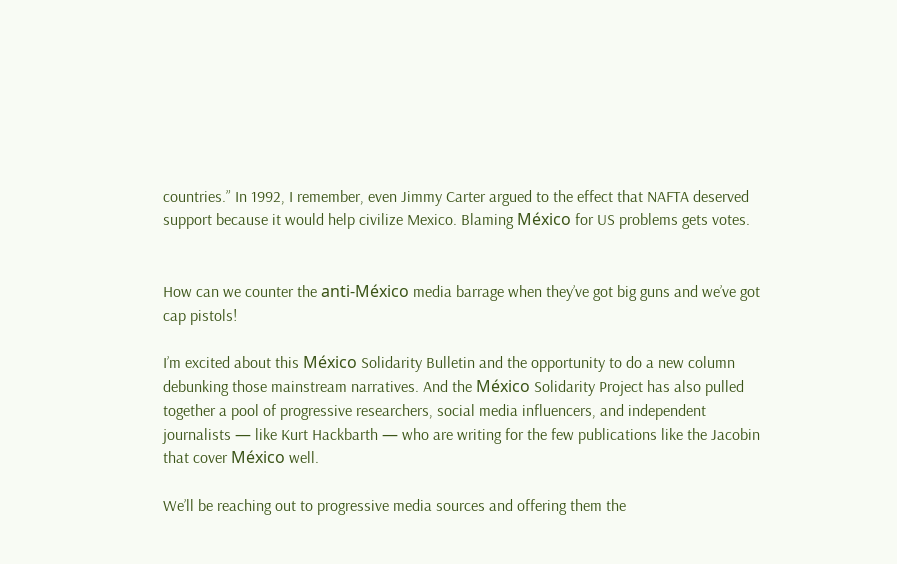countries.” In 1992, I remember, even Jimmy Carter argued to the effect that NAFTA deserved support because it would help civilize Mexico. Blaming México for US problems gets votes.


How can we counter the anti-México media barrage when they’ve got big guns and we’ve got cap pistols!

I’m excited about this México Solidarity Bulletin and the opportunity to do a new column debunking those mainstream narratives. And the México Solidarity Project has also pulled together a pool of progressive researchers, social media influencers, and independent journalists — like Kurt Hackbarth — who are writing for the few publications like the Jacobin that cover México well.

We’ll be reaching out to progressive media sources and offering them the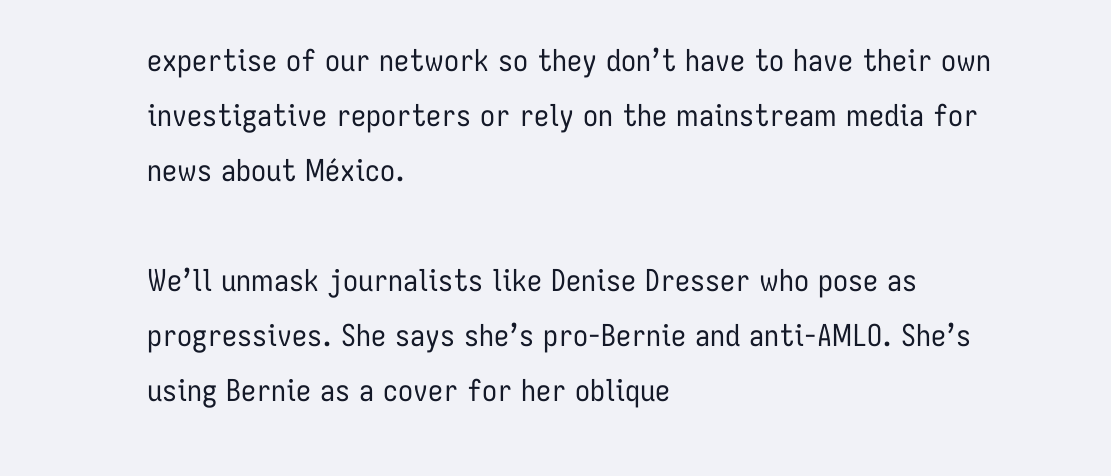expertise of our network so they don’t have to have their own investigative reporters or rely on the mainstream media for news about México.

We’ll unmask journalists like Denise Dresser who pose as progressives. She says she’s pro-Bernie and anti-AMLO. She’s using Bernie as a cover for her oblique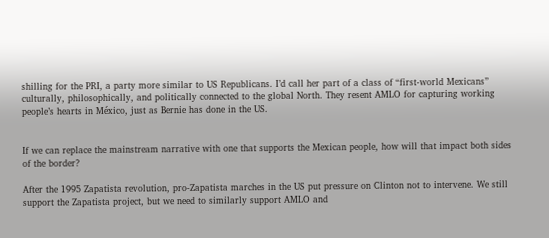shilling for the PRI, a party more similar to US Republicans. I’d call her part of a class of “first-world Mexicans” culturally, philosophically, and politically connected to the global North. They resent AMLO for capturing working people’s hearts in México, just as Bernie has done in the US.


If we can replace the mainstream narrative with one that supports the Mexican people, how will that impact both sides of the border?

After the 1995 Zapatista revolution, pro-Zapatista marches in the US put pressure on Clinton not to intervene. We still support the Zapatista project, but we need to similarly support AMLO and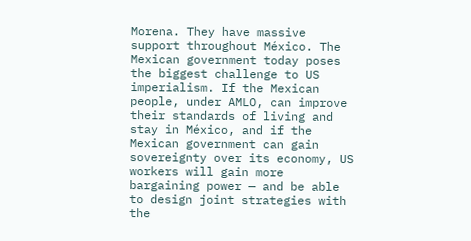Morena. They have massive support throughout México. The Mexican government today poses the biggest challenge to US imperialism. If the Mexican people, under AMLO, can improve their standards of living and stay in México, and if the Mexican government can gain sovereignty over its economy, US workers will gain more bargaining power — and be able to design joint strategies with the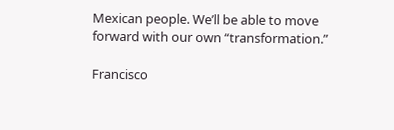Mexican people. We’ll be able to move forward with our own “transformation.”

Francisco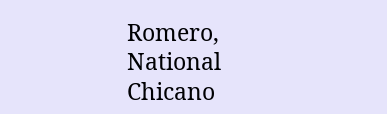Romero, National Chicano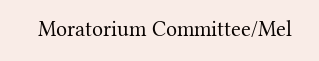Moratorium Committee/Mel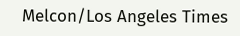Melcon/Los Angeles Times